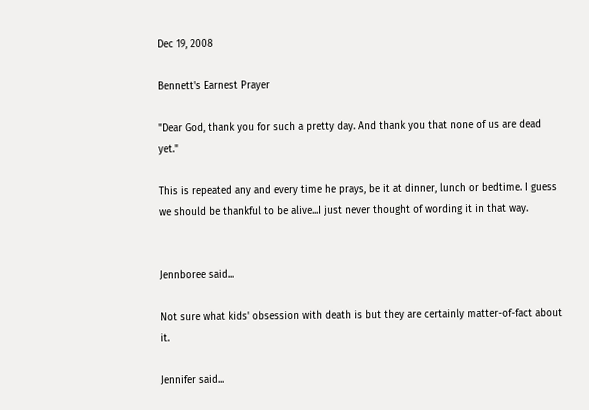Dec 19, 2008

Bennett's Earnest Prayer

"Dear God, thank you for such a pretty day. And thank you that none of us are dead yet."

This is repeated any and every time he prays, be it at dinner, lunch or bedtime. I guess we should be thankful to be alive...I just never thought of wording it in that way.


Jennboree said...

Not sure what kids' obsession with death is but they are certainly matter-of-fact about it.

Jennifer said...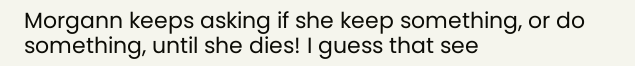Morgann keeps asking if she keep something, or do something, until she dies! I guess that see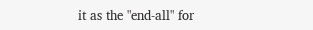it as the "end-all" for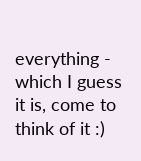everything - which I guess it is, come to think of it :)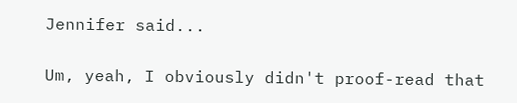Jennifer said...

Um, yeah, I obviously didn't proof-read that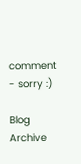comment - sorry :)

Blog Archive